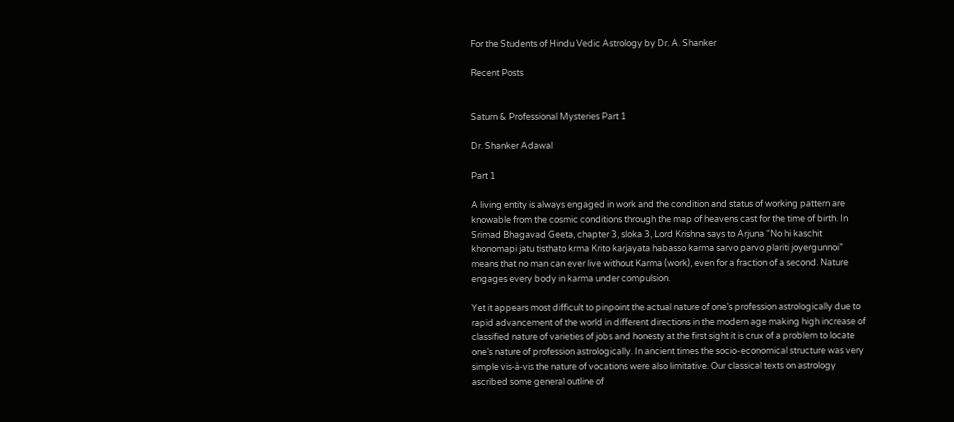For the Students of Hindu Vedic Astrology by Dr. A. Shanker

Recent Posts


Saturn & Professional Mysteries Part 1

Dr. Shanker Adawal

Part 1

A living entity is always engaged in work and the condition and status of working pattern are knowable from the cosmic conditions through the map of heavens cast for the time of birth. In Srimad Bhagavad Geeta, chapter 3, sloka 3, Lord Krishna says to Arjuna “No hi kaschit khonomapi jatu tisthato krma Krito karjayata habasso karma sarvo parvo plariti joyergunnoi” means that no man can ever live without Karma (work), even for a fraction of a second. Nature engages every body in karma under compulsion.

Yet it appears most difficult to pinpoint the actual nature of one’s profession astrologically due to rapid advancement of the world in different directions in the modern age making high increase of classified nature of varieties of jobs and honesty at the first sight it is crux of a problem to locate one’s nature of profession astrologically. In ancient times the socio-economical structure was very simple vis-à-vis the nature of vocations were also limitative. Our classical texts on astrology ascribed some general outline of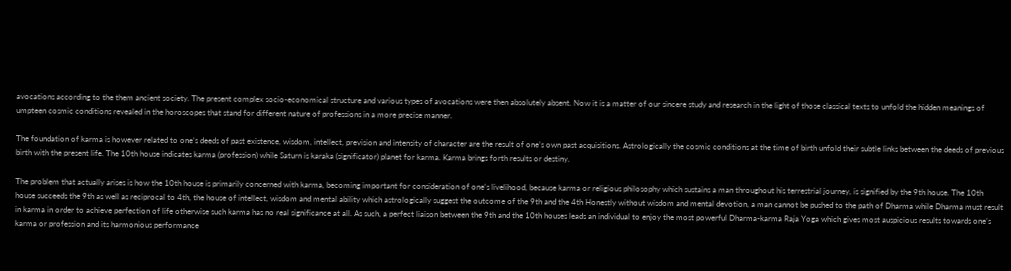avocations according to the them ancient society. The present complex socio-economical structure and various types of avocations were then absolutely absent. Now it is a matter of our sincere study and research in the light of those classical texts to unfold the hidden meanings of umpteen cosmic conditions revealed in the horoscopes that stand for different nature of professions in a more precise manner.

The foundation of karma is however related to one’s deeds of past existence, wisdom, intellect, prevision and intensity of character are the result of one’s own past acquisitions. Astrologically the cosmic conditions at the time of birth unfold their subtle links between the deeds of previous birth with the present life. The 10th house indicates karma (profession) while Saturn is karaka (significator) planet for karma. Karma brings forth results or destiny.

The problem that actually arises is how the 10th house is primarily concerned with karma, becoming important for consideration of one’s livelihood, because karma or religious philosophy which sustains a man throughout his terrestrial journey, is signified by the 9th house. The 10th house succeeds the 9th as well as reciprocal to 4th, the house of intellect, wisdom and mental ability which astrologically suggest the outcome of the 9th and the 4th Honestly without wisdom and mental devotion, a man cannot be pushed to the path of Dharma while Dharma must result in karma in order to achieve perfection of life otherwise such karma has no real significance at all. As such, a perfect liaison between the 9th and the 10th houses leads an individual to enjoy the most powerful Dharma-karma Raja Yoga which gives most auspicious results towards one’s karma or profession and its harmonious performance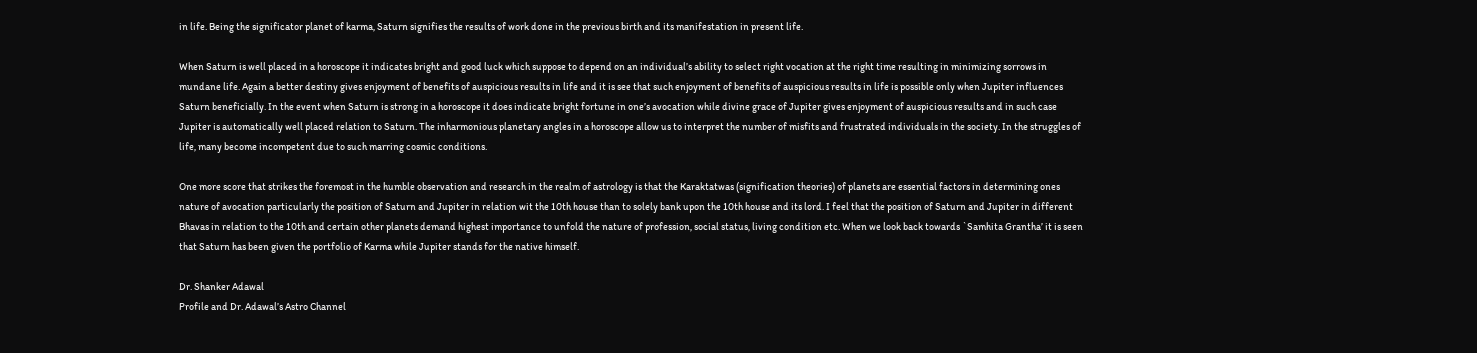in life. Being the significator planet of karma, Saturn signifies the results of work done in the previous birth and its manifestation in present life.

When Saturn is well placed in a horoscope it indicates bright and good luck which suppose to depend on an individual’s ability to select right vocation at the right time resulting in minimizing sorrows in mundane life. Again a better destiny gives enjoyment of benefits of auspicious results in life and it is see that such enjoyment of benefits of auspicious results in life is possible only when Jupiter influences Saturn beneficially. In the event when Saturn is strong in a horoscope it does indicate bright fortune in one’s avocation while divine grace of Jupiter gives enjoyment of auspicious results and in such case Jupiter is automatically well placed relation to Saturn. The inharmonious planetary angles in a horoscope allow us to interpret the number of misfits and frustrated individuals in the society. In the struggles of life, many become incompetent due to such marring cosmic conditions.

One more score that strikes the foremost in the humble observation and research in the realm of astrology is that the Karaktatwas (signification theories) of planets are essential factors in determining ones nature of avocation particularly the position of Saturn and Jupiter in relation wit the 10th house than to solely bank upon the 10th house and its lord. I feel that the position of Saturn and Jupiter in different Bhavas in relation to the 10th and certain other planets demand highest importance to unfold the nature of profession, social status, living condition etc. When we look back towards `Samhita Grantha’ it is seen that Saturn has been given the portfolio of Karma while Jupiter stands for the native himself.

Dr. Shanker Adawal
Profile and Dr. Adawal’s Astro Channel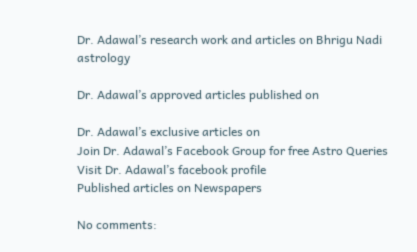Dr. Adawal’s research work and articles on Bhrigu Nadi astrology

Dr. Adawal’s approved articles published on

Dr. Adawal’s exclusive articles on
Join Dr. Adawal’s Facebook Group for free Astro Queries
Visit Dr. Adawal’s facebook profile
Published articles on Newspapers

No comments: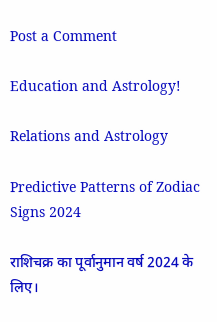Post a Comment

Education and Astrology!

Relations and Astrology

Predictive Patterns of Zodiac Signs 2024

राशिचक्र का पूर्वानुमान वर्ष 2024 के लिए।